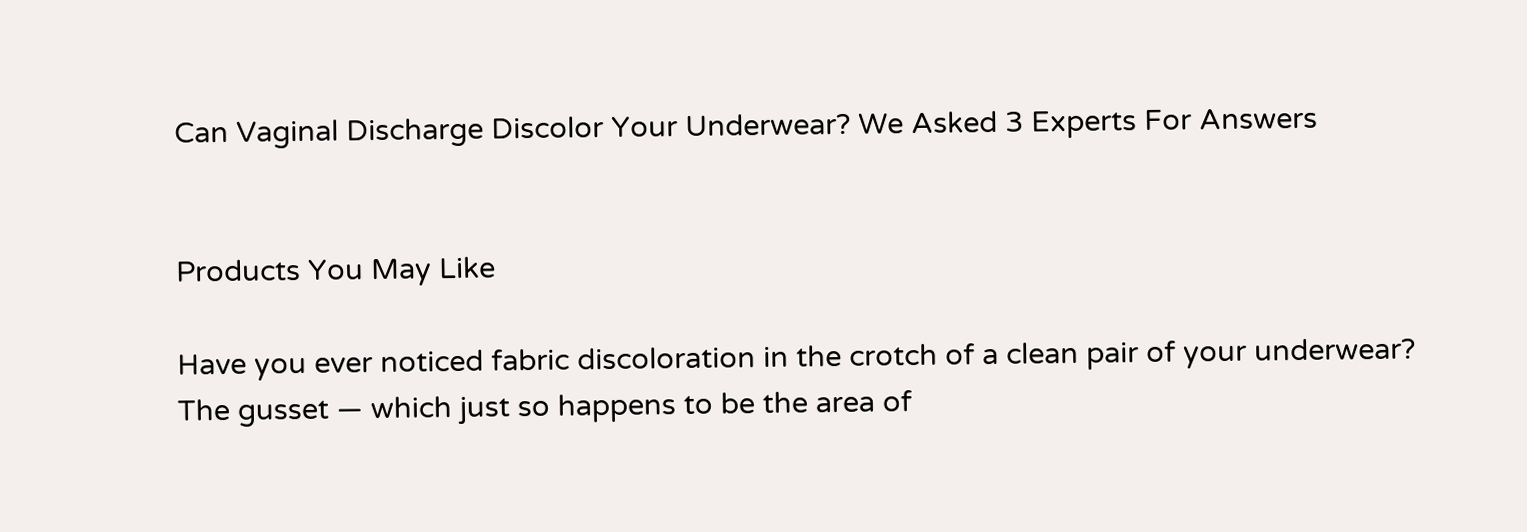Can Vaginal Discharge Discolor Your Underwear? We Asked 3 Experts For Answers


Products You May Like

Have you ever noticed fabric discoloration in the crotch of a clean pair of your underwear? The gusset — which just so happens to be the area of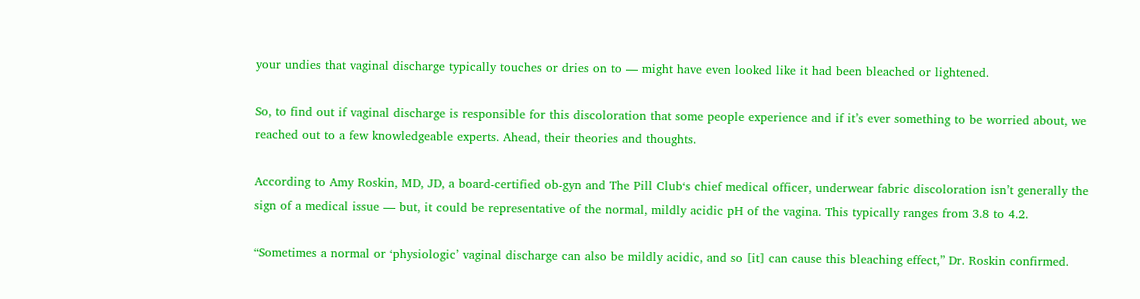your undies that vaginal discharge typically touches or dries on to — might have even looked like it had been bleached or lightened.

So, to find out if vaginal discharge is responsible for this discoloration that some people experience and if it’s ever something to be worried about, we reached out to a few knowledgeable experts. Ahead, their theories and thoughts.

According to Amy Roskin, MD, JD, a board-certified ob-gyn and The Pill Club‘s chief medical officer, underwear fabric discoloration isn’t generally the sign of a medical issue — but, it could be representative of the normal, mildly acidic pH of the vagina. This typically ranges from 3.8 to 4.2.

“Sometimes a normal or ‘physiologic’ vaginal discharge can also be mildly acidic, and so [it] can cause this bleaching effect,” Dr. Roskin confirmed.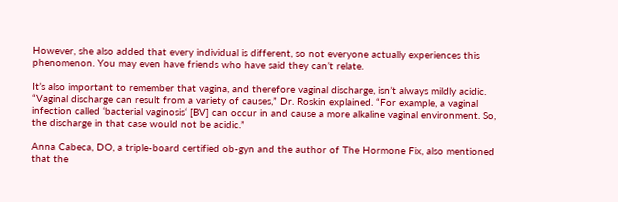However, she also added that every individual is different, so not everyone actually experiences this phenomenon. You may even have friends who have said they can’t relate.

It’s also important to remember that vagina, and therefore vaginal discharge, isn’t always mildly acidic. “Vaginal discharge can result from a variety of causes,” Dr. Roskin explained. “For example, a vaginal infection called ‘bacterial vaginosis‘ [BV] can occur in and cause a more alkaline vaginal environment. So, the discharge in that case would not be acidic.”

Anna Cabeca, DO, a triple-board certified ob-gyn and the author of The Hormone Fix, also mentioned that the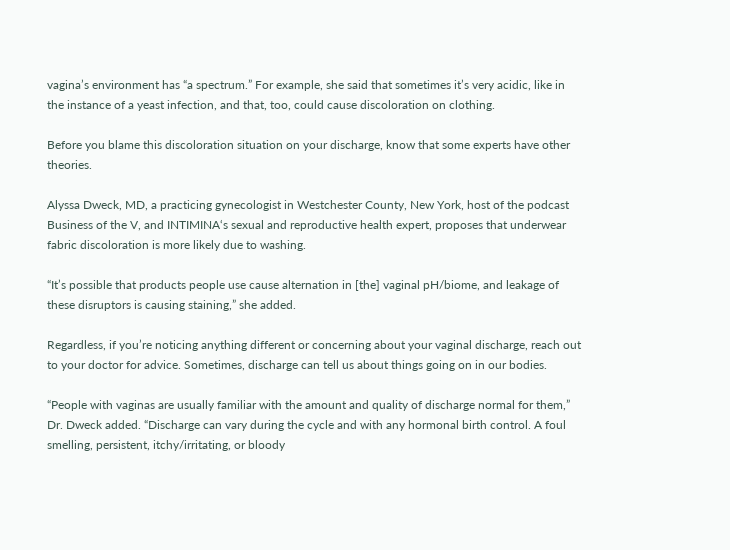vagina’s environment has “a spectrum.” For example, she said that sometimes it’s very acidic, like in the instance of a yeast infection, and that, too, could cause discoloration on clothing.

Before you blame this discoloration situation on your discharge, know that some experts have other theories.

Alyssa Dweck, MD, a practicing gynecologist in Westchester County, New York, host of the podcast Business of the V, and INTIMINA‘s sexual and reproductive health expert, proposes that underwear fabric discoloration is more likely due to washing.

“It’s possible that products people use cause alternation in [the] vaginal pH/biome, and leakage of these disruptors is causing staining,” she added.

Regardless, if you’re noticing anything different or concerning about your vaginal discharge, reach out to your doctor for advice. Sometimes, discharge can tell us about things going on in our bodies.

“People with vaginas are usually familiar with the amount and quality of discharge normal for them,” Dr. Dweck added. “Discharge can vary during the cycle and with any hormonal birth control. A foul smelling, persistent, itchy/irritating, or bloody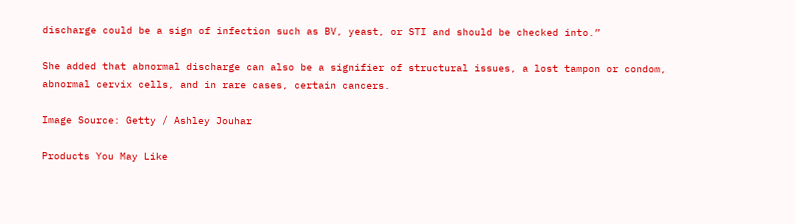discharge could be a sign of infection such as BV, yeast, or STI and should be checked into.”

She added that abnormal discharge can also be a signifier of structural issues, a lost tampon or condom, abnormal cervix cells, and in rare cases, certain cancers.

Image Source: Getty / Ashley Jouhar

Products You May Like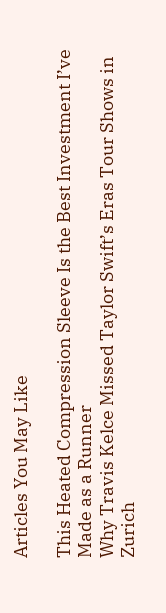Articles You May Like

This Heated Compression Sleeve Is the Best Investment I’ve Made as a Runner
Why Travis Kelce Missed Taylor Swift’s Eras Tour Shows in Zurich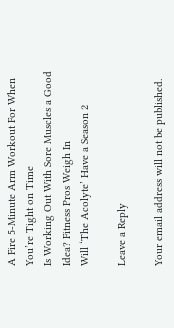A Fire 5-Minute Arm Workout For When You’re Tight on Time
Is Working Out With Sore Muscles a Good Idea? Fitness Pros Weigh In
Will ‘The Acolyte’ Have a Season 2

Leave a Reply

Your email address will not be published.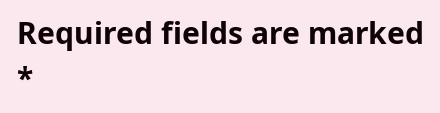Required fields are marked *